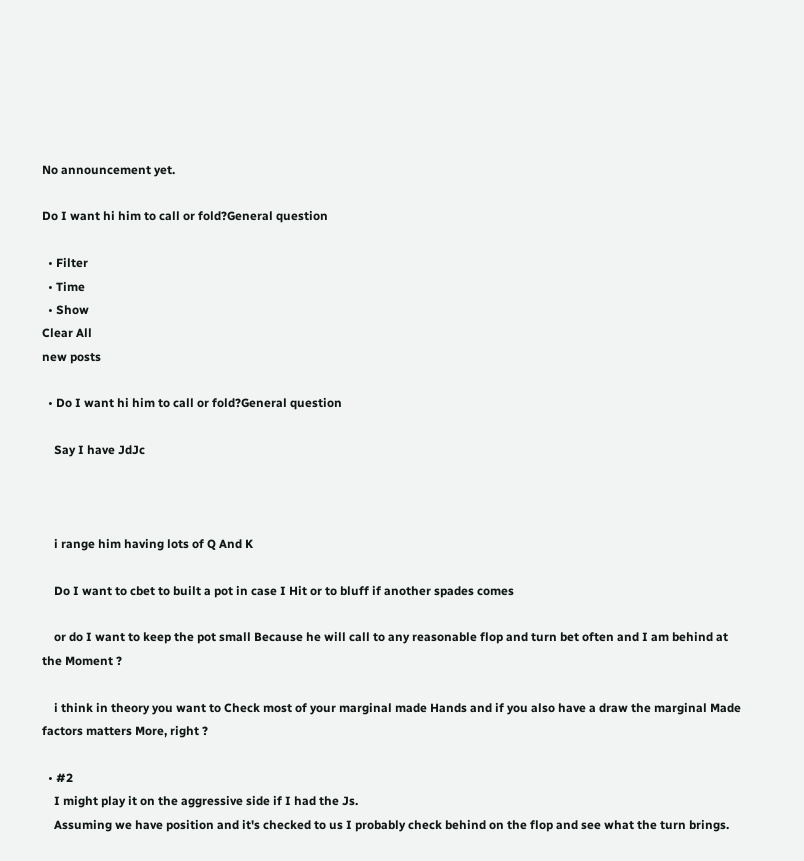No announcement yet.

Do I want hi him to call or fold?General question

  • Filter
  • Time
  • Show
Clear All
new posts

  • Do I want hi him to call or fold?General question

    Say I have JdJc



    i range him having lots of Q And K

    Do I want to cbet to built a pot in case I Hit or to bluff if another spades comes

    or do I want to keep the pot small Because he will call to any reasonable flop and turn bet often and I am behind at the Moment ?

    i think in theory you want to Check most of your marginal made Hands and if you also have a draw the marginal Made factors matters More, right ?

  • #2
    I might play it on the aggressive side if I had the Js.
    Assuming we have position and it's checked to us I probably check behind on the flop and see what the turn brings.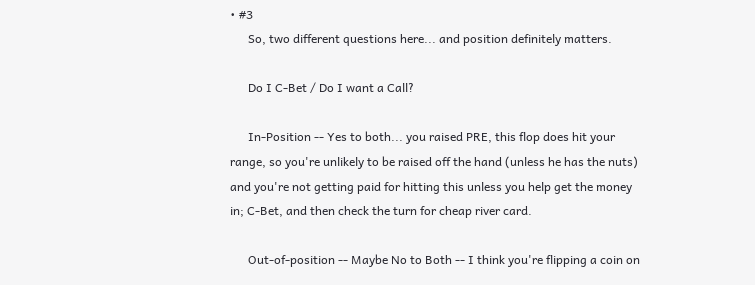• #3
      So, two different questions here... and position definitely matters.

      Do I C-Bet / Do I want a Call?

      In-Position -- Yes to both... you raised PRE, this flop does hit your range, so you're unlikely to be raised off the hand (unless he has the nuts) and you're not getting paid for hitting this unless you help get the money in; C-Bet, and then check the turn for cheap river card.

      Out-of-position -- Maybe No to Both -- I think you're flipping a coin on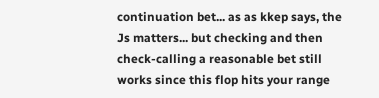continuation bet... as as kkep says, the Js matters... but checking and then check-calling a reasonable bet still works since this flop hits your range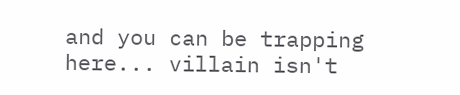and you can be trapping here... villain isn't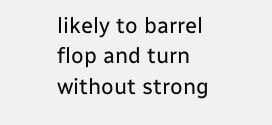likely to barrel flop and turn without strong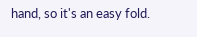hand, so it's an easy fold.